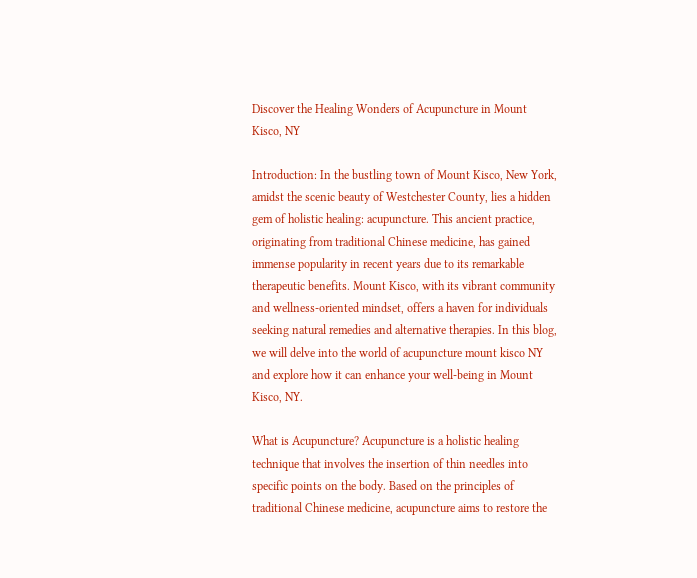Discover the Healing Wonders of Acupuncture in Mount Kisco, NY

Introduction: In the bustling town of Mount Kisco, New York, amidst the scenic beauty of Westchester County, lies a hidden gem of holistic healing: acupuncture. This ancient practice, originating from traditional Chinese medicine, has gained immense popularity in recent years due to its remarkable therapeutic benefits. Mount Kisco, with its vibrant community and wellness-oriented mindset, offers a haven for individuals seeking natural remedies and alternative therapies. In this blog, we will delve into the world of acupuncture mount kisco NY and explore how it can enhance your well-being in Mount Kisco, NY.

What is Acupuncture? Acupuncture is a holistic healing technique that involves the insertion of thin needles into specific points on the body. Based on the principles of traditional Chinese medicine, acupuncture aims to restore the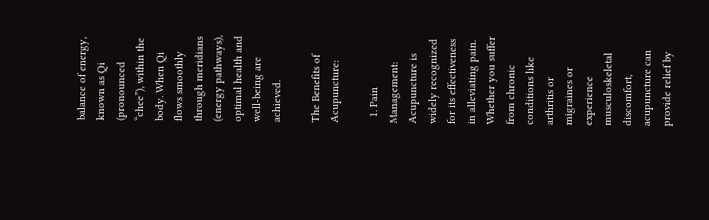balance of energy, known as Qi (pronounced “chee”), within the body. When Qi flows smoothly through meridians (energy pathways), optimal health and well-being are achieved.

The Benefits of Acupuncture:

  1. Pain Management: Acupuncture is widely recognized for its effectiveness in alleviating pain. Whether you suffer from chronic conditions like arthritis or migraines or experience musculoskeletal discomfort, acupuncture can provide relief by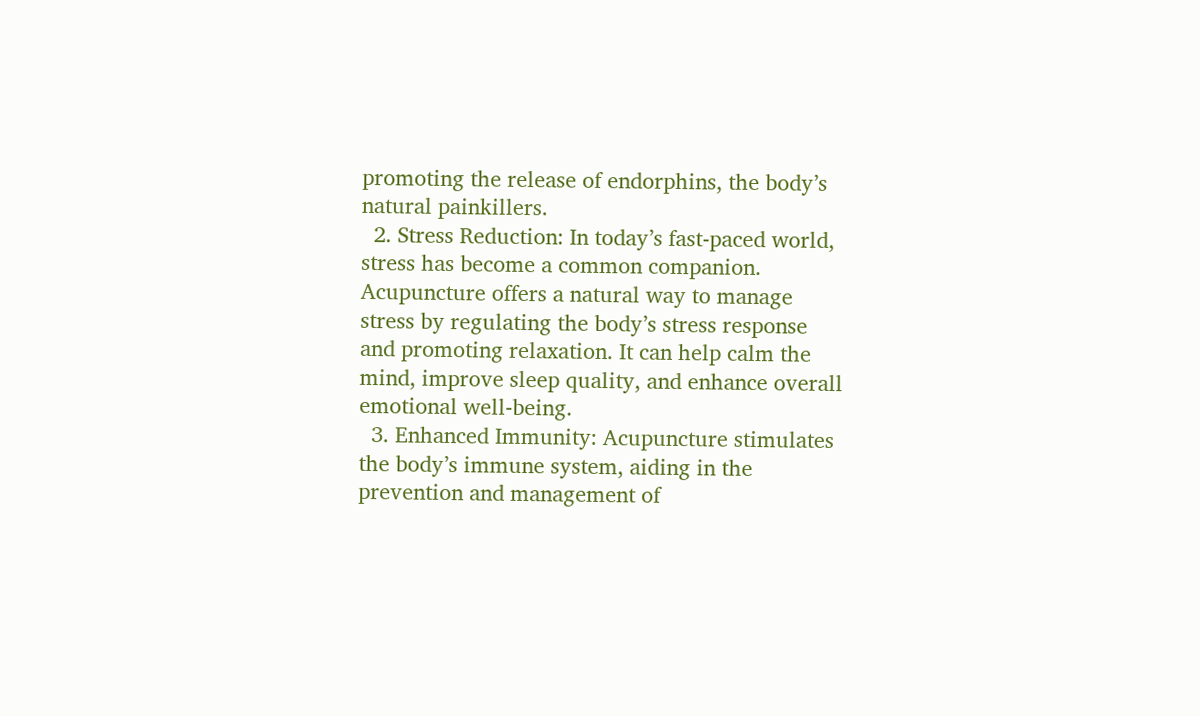promoting the release of endorphins, the body’s natural painkillers.
  2. Stress Reduction: In today’s fast-paced world, stress has become a common companion. Acupuncture offers a natural way to manage stress by regulating the body’s stress response and promoting relaxation. It can help calm the mind, improve sleep quality, and enhance overall emotional well-being.
  3. Enhanced Immunity: Acupuncture stimulates the body’s immune system, aiding in the prevention and management of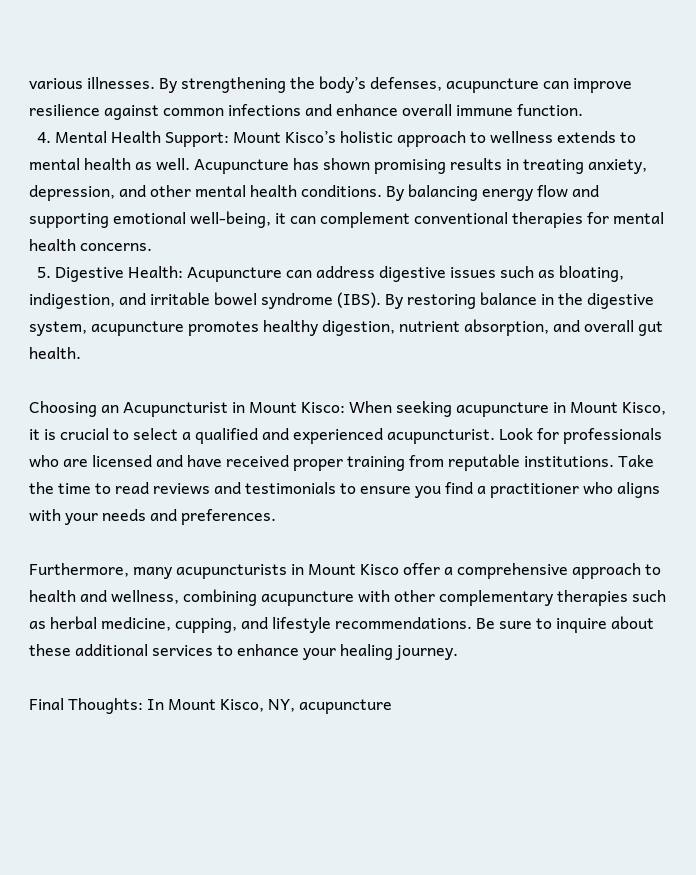various illnesses. By strengthening the body’s defenses, acupuncture can improve resilience against common infections and enhance overall immune function.
  4. Mental Health Support: Mount Kisco’s holistic approach to wellness extends to mental health as well. Acupuncture has shown promising results in treating anxiety, depression, and other mental health conditions. By balancing energy flow and supporting emotional well-being, it can complement conventional therapies for mental health concerns.
  5. Digestive Health: Acupuncture can address digestive issues such as bloating, indigestion, and irritable bowel syndrome (IBS). By restoring balance in the digestive system, acupuncture promotes healthy digestion, nutrient absorption, and overall gut health.

Choosing an Acupuncturist in Mount Kisco: When seeking acupuncture in Mount Kisco, it is crucial to select a qualified and experienced acupuncturist. Look for professionals who are licensed and have received proper training from reputable institutions. Take the time to read reviews and testimonials to ensure you find a practitioner who aligns with your needs and preferences.

Furthermore, many acupuncturists in Mount Kisco offer a comprehensive approach to health and wellness, combining acupuncture with other complementary therapies such as herbal medicine, cupping, and lifestyle recommendations. Be sure to inquire about these additional services to enhance your healing journey.

Final Thoughts: In Mount Kisco, NY, acupuncture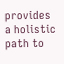provides a holistic path to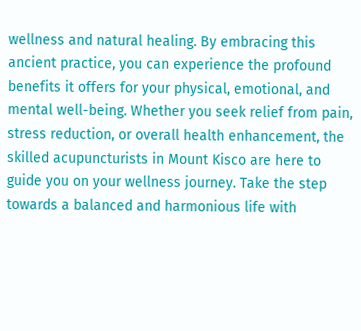wellness and natural healing. By embracing this ancient practice, you can experience the profound benefits it offers for your physical, emotional, and mental well-being. Whether you seek relief from pain, stress reduction, or overall health enhancement, the skilled acupuncturists in Mount Kisco are here to guide you on your wellness journey. Take the step towards a balanced and harmonious life with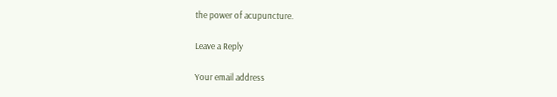the power of acupuncture.

Leave a Reply

Your email address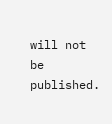will not be published.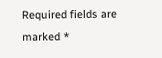Required fields are marked *